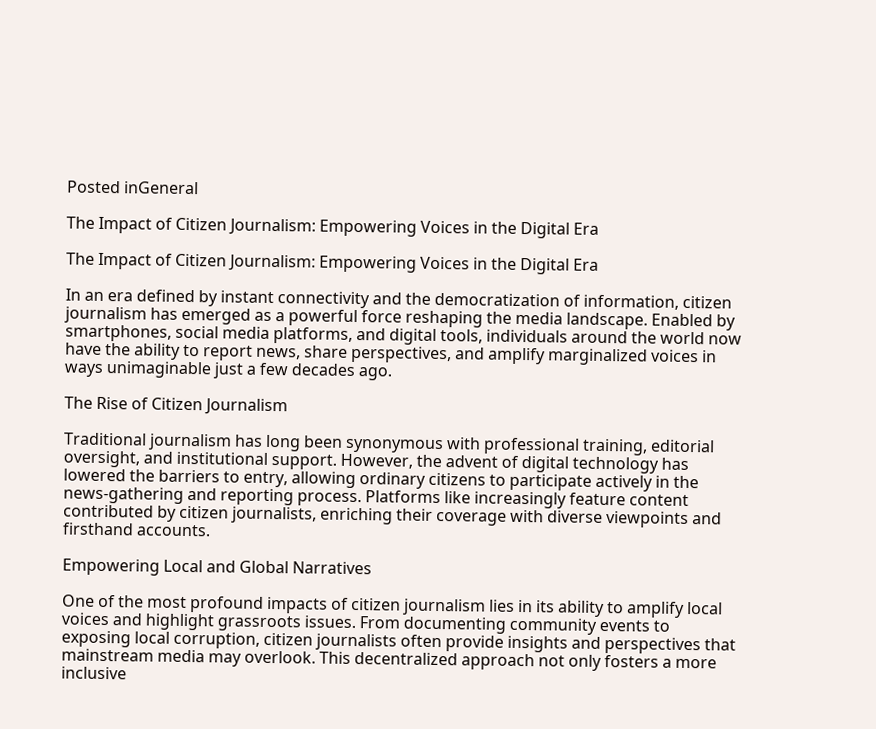Posted inGeneral

The Impact of Citizen Journalism: Empowering Voices in the Digital Era

The Impact of Citizen Journalism: Empowering Voices in the Digital Era

In an era defined by instant connectivity and the democratization of information, citizen journalism has emerged as a powerful force reshaping the media landscape. Enabled by smartphones, social media platforms, and digital tools, individuals around the world now have the ability to report news, share perspectives, and amplify marginalized voices in ways unimaginable just a few decades ago.

The Rise of Citizen Journalism

Traditional journalism has long been synonymous with professional training, editorial oversight, and institutional support. However, the advent of digital technology has lowered the barriers to entry, allowing ordinary citizens to participate actively in the news-gathering and reporting process. Platforms like increasingly feature content contributed by citizen journalists, enriching their coverage with diverse viewpoints and firsthand accounts.

Empowering Local and Global Narratives

One of the most profound impacts of citizen journalism lies in its ability to amplify local voices and highlight grassroots issues. From documenting community events to exposing local corruption, citizen journalists often provide insights and perspectives that mainstream media may overlook. This decentralized approach not only fosters a more inclusive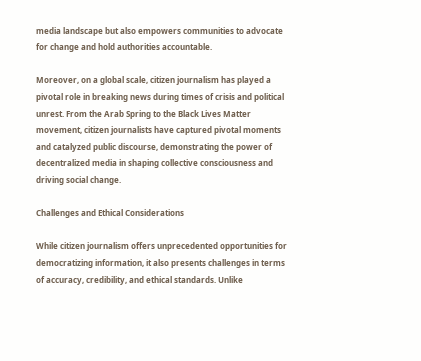media landscape but also empowers communities to advocate for change and hold authorities accountable.

Moreover, on a global scale, citizen journalism has played a pivotal role in breaking news during times of crisis and political unrest. From the Arab Spring to the Black Lives Matter movement, citizen journalists have captured pivotal moments and catalyzed public discourse, demonstrating the power of decentralized media in shaping collective consciousness and driving social change.

Challenges and Ethical Considerations

While citizen journalism offers unprecedented opportunities for democratizing information, it also presents challenges in terms of accuracy, credibility, and ethical standards. Unlike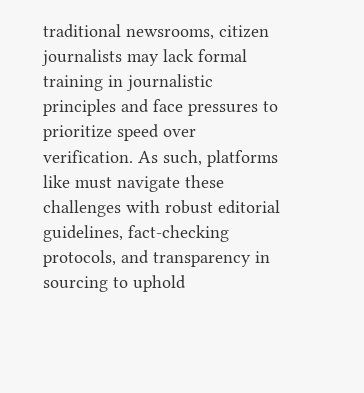traditional newsrooms, citizen journalists may lack formal training in journalistic principles and face pressures to prioritize speed over verification. As such, platforms like must navigate these challenges with robust editorial guidelines, fact-checking protocols, and transparency in sourcing to uphold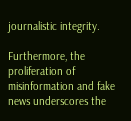journalistic integrity.

Furthermore, the proliferation of misinformation and fake news underscores the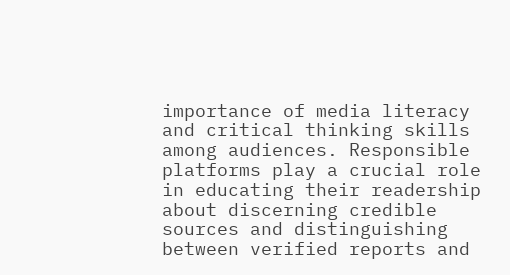importance of media literacy and critical thinking skills among audiences. Responsible platforms play a crucial role in educating their readership about discerning credible sources and distinguishing between verified reports and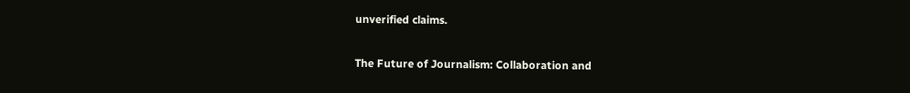unverified claims.

The Future of Journalism: Collaboration and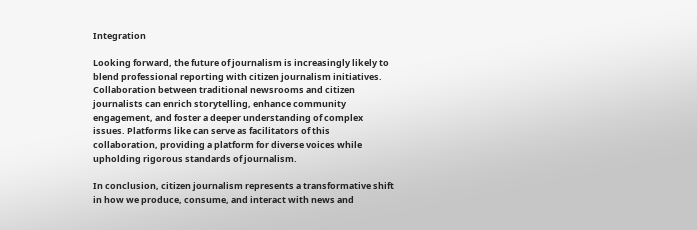Integration

Looking forward, the future of journalism is increasingly likely to blend professional reporting with citizen journalism initiatives. Collaboration between traditional newsrooms and citizen journalists can enrich storytelling, enhance community engagement, and foster a deeper understanding of complex issues. Platforms like can serve as facilitators of this collaboration, providing a platform for diverse voices while upholding rigorous standards of journalism.

In conclusion, citizen journalism represents a transformative shift in how we produce, consume, and interact with news and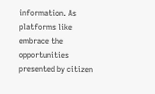information. As platforms like embrace the opportunities presented by citizen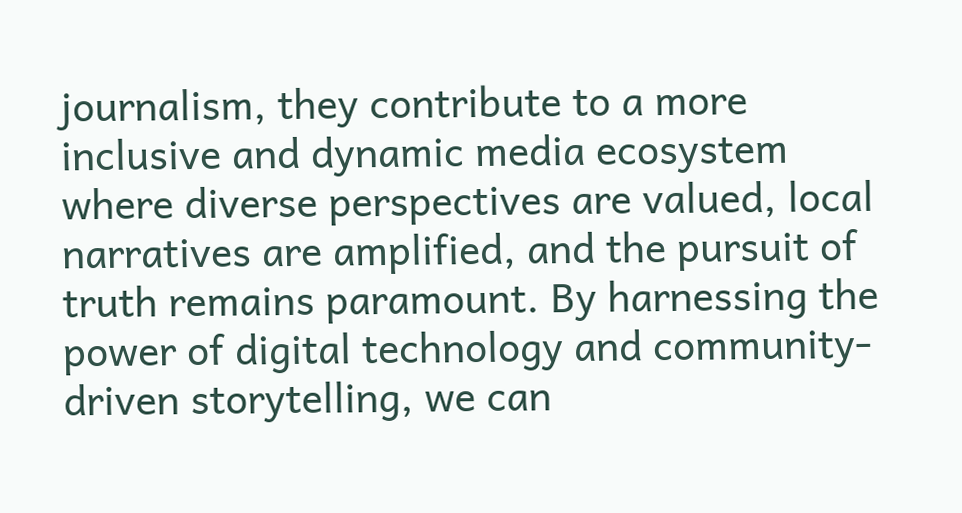journalism, they contribute to a more inclusive and dynamic media ecosystem where diverse perspectives are valued, local narratives are amplified, and the pursuit of truth remains paramount. By harnessing the power of digital technology and community-driven storytelling, we can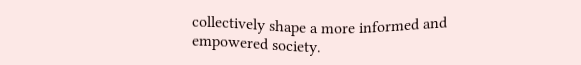collectively shape a more informed and empowered society.